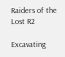Raiders of the Lost R2

Excavating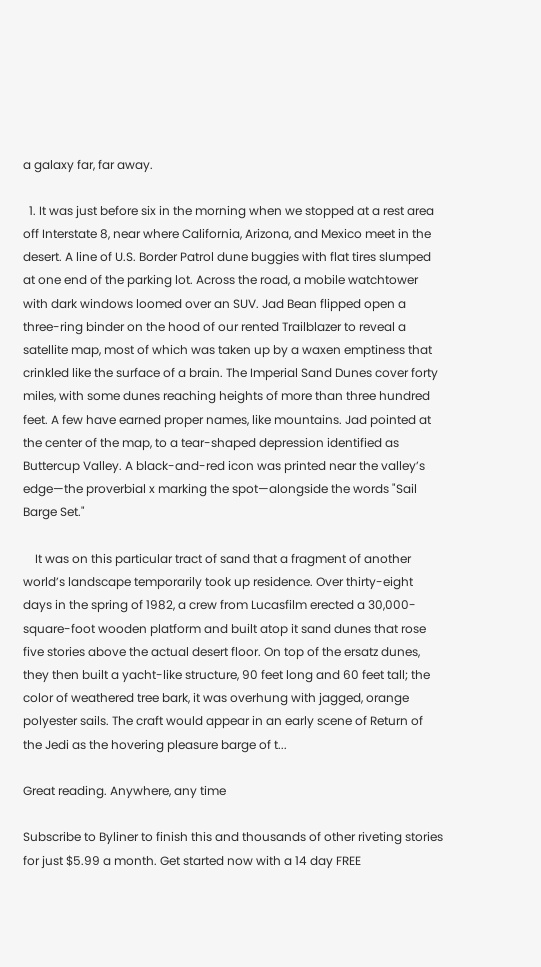a galaxy far, far away.

  1. It was just before six in the morning when we stopped at a rest area off Interstate 8, near where California, Arizona, and Mexico meet in the desert. A line of U.S. Border Patrol dune buggies with flat tires slumped at one end of the parking lot. Across the road, a mobile watchtower with dark windows loomed over an SUV. Jad Bean flipped open a three-ring binder on the hood of our rented Trailblazer to reveal a satellite map, most of which was taken up by a waxen emptiness that crinkled like the surface of a brain. The Imperial Sand Dunes cover forty miles, with some dunes reaching heights of more than three hundred feet. A few have earned proper names, like mountains. Jad pointed at the center of the map, to a tear-shaped depression identified as Buttercup Valley. A black-and-red icon was printed near the valley’s edge—the proverbial x marking the spot—alongside the words "Sail Barge Set."

    It was on this particular tract of sand that a fragment of another world’s landscape temporarily took up residence. Over thirty-eight days in the spring of 1982, a crew from Lucasfilm erected a 30,000-square-foot wooden platform and built atop it sand dunes that rose five stories above the actual desert floor. On top of the ersatz dunes, they then built a yacht-like structure, 90 feet long and 60 feet tall; the color of weathered tree bark, it was overhung with jagged, orange polyester sails. The craft would appear in an early scene of Return of the Jedi as the hovering pleasure barge of t...

Great reading. Anywhere, any time

Subscribe to Byliner to finish this and thousands of other riveting stories for just $5.99 a month. Get started now with a 14 day FREE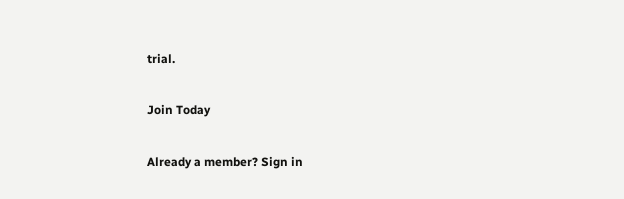trial.

Join Today

Already a member? Sign in